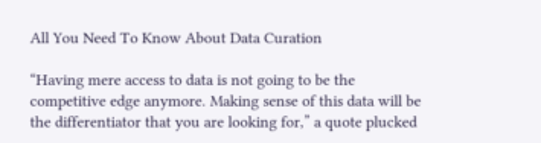All You Need To Know About Data Curation

“Having mere access to data is not going to be the competitive edge anymore. Making sense of this data will be the differentiator that you are looking for,” a quote plucked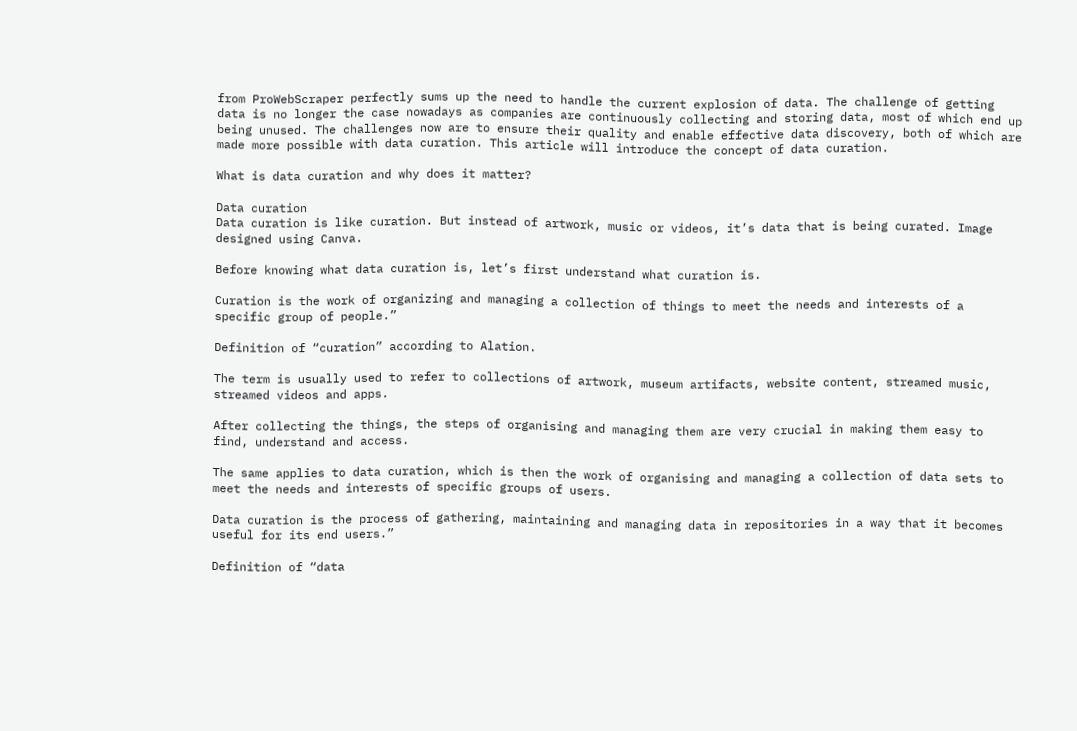from ProWebScraper perfectly sums up the need to handle the current explosion of data. The challenge of getting data is no longer the case nowadays as companies are continuously collecting and storing data, most of which end up being unused. The challenges now are to ensure their quality and enable effective data discovery, both of which are made more possible with data curation. This article will introduce the concept of data curation.

What is data curation and why does it matter?

Data curation
Data curation is like curation. But instead of artwork, music or videos, it’s data that is being curated. Image designed using Canva.

Before knowing what data curation is, let’s first understand what curation is.

Curation is the work of organizing and managing a collection of things to meet the needs and interests of a specific group of people.”

Definition of “curation” according to Alation.

The term is usually used to refer to collections of artwork, museum artifacts, website content, streamed music, streamed videos and apps.

After collecting the things, the steps of organising and managing them are very crucial in making them easy to find, understand and access.

The same applies to data curation, which is then the work of organising and managing a collection of data sets to meet the needs and interests of specific groups of users.

Data curation is the process of gathering, maintaining and managing data in repositories in a way that it becomes useful for its end users.”

Definition of “data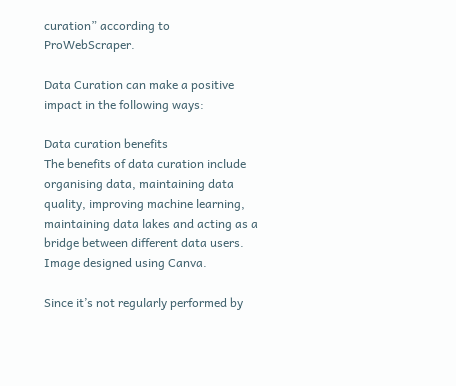curation” according to ProWebScraper.

Data Curation can make a positive impact in the following ways:

Data curation benefits
The benefits of data curation include organising data, maintaining data quality, improving machine learning, maintaining data lakes and acting as a bridge between different data users. Image designed using Canva.

Since it’s not regularly performed by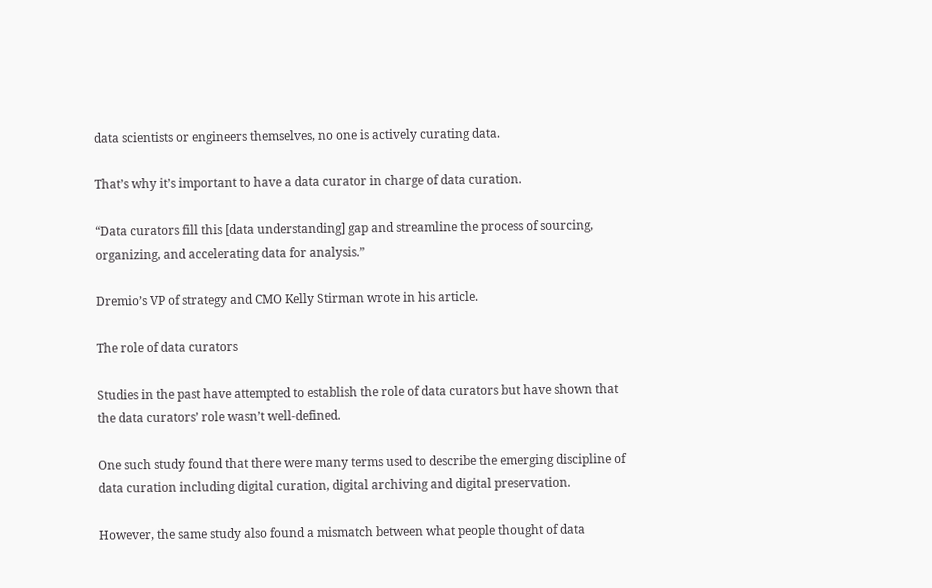data scientists or engineers themselves, no one is actively curating data.

That’s why it’s important to have a data curator in charge of data curation.

“Data curators fill this [data understanding] gap and streamline the process of sourcing, organizing, and accelerating data for analysis.”

Dremio’s VP of strategy and CMO Kelly Stirman wrote in his article.

The role of data curators

Studies in the past have attempted to establish the role of data curators but have shown that the data curators’ role wasn’t well-defined.

One such study found that there were many terms used to describe the emerging discipline of data curation including digital curation, digital archiving and digital preservation.

However, the same study also found a mismatch between what people thought of data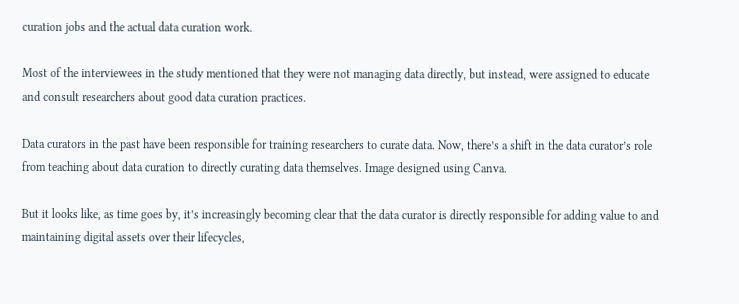curation jobs and the actual data curation work.

Most of the interviewees in the study mentioned that they were not managing data directly, but instead, were assigned to educate and consult researchers about good data curation practices.

Data curators in the past have been responsible for training researchers to curate data. Now, there’s a shift in the data curator’s role from teaching about data curation to directly curating data themselves. Image designed using Canva.

But it looks like, as time goes by, it’s increasingly becoming clear that the data curator is directly responsible for adding value to and maintaining digital assets over their lifecycles,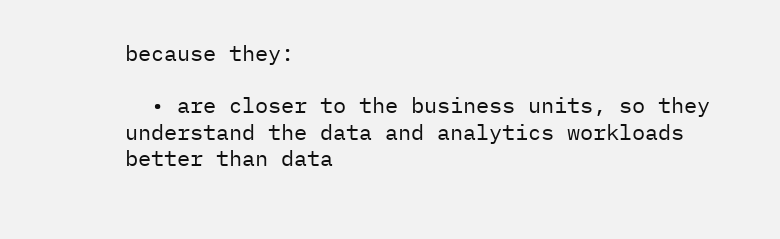because they:

  • are closer to the business units, so they understand the data and analytics workloads better than data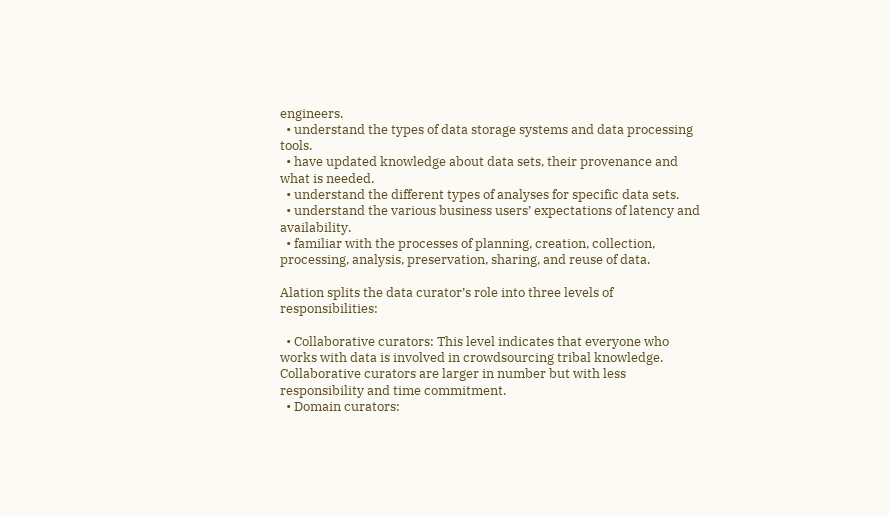engineers.
  • understand the types of data storage systems and data processing tools.
  • have updated knowledge about data sets, their provenance and what is needed.
  • understand the different types of analyses for specific data sets.
  • understand the various business users’ expectations of latency and availability.
  • familiar with the processes of planning, creation, collection, processing, analysis, preservation, sharing, and reuse of data.

Alation splits the data curator’s role into three levels of responsibilities:

  • Collaborative curators: This level indicates that everyone who works with data is involved in crowdsourcing tribal knowledge. Collaborative curators are larger in number but with less responsibility and time commitment.
  • Domain curators: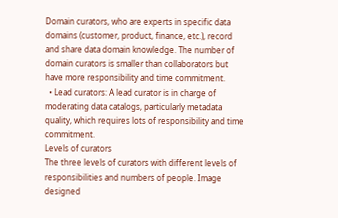Domain curators, who are experts in specific data domains (customer, product, finance, etc.), record and share data domain knowledge. The number of domain curators is smaller than collaborators but have more responsibility and time commitment.
  • Lead curators: A lead curator is in charge of moderating data catalogs, particularly metadata quality, which requires lots of responsibility and time commitment.
Levels of curators
The three levels of curators with different levels of responsibilities and numbers of people. Image designed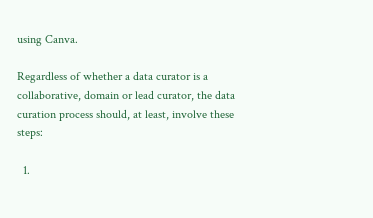using Canva.

Regardless of whether a data curator is a collaborative, domain or lead curator, the data curation process should, at least, involve these steps:

  1.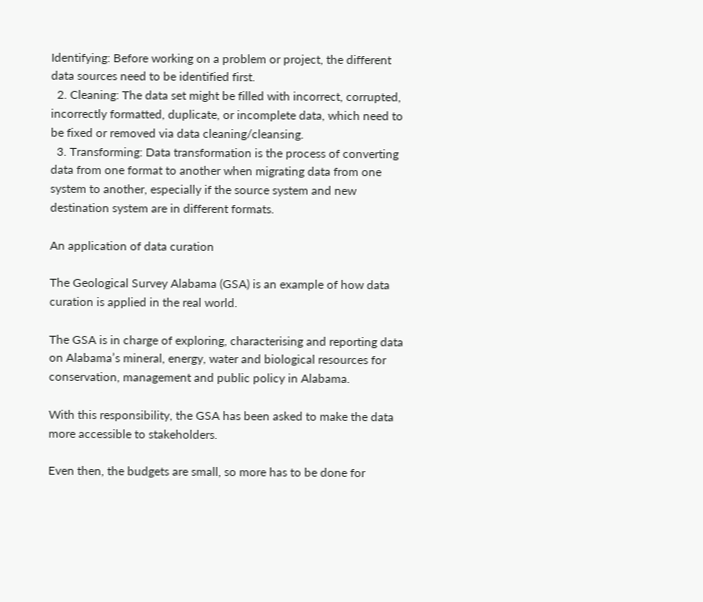Identifying: Before working on a problem or project, the different data sources need to be identified first.
  2. Cleaning: The data set might be filled with incorrect, corrupted, incorrectly formatted, duplicate, or incomplete data, which need to be fixed or removed via data cleaning/cleansing.
  3. Transforming: Data transformation is the process of converting data from one format to another when migrating data from one system to another, especially if the source system and new destination system are in different formats.

An application of data curation

The Geological Survey Alabama (GSA) is an example of how data curation is applied in the real world.

The GSA is in charge of exploring, characterising and reporting data on Alabama’s mineral, energy, water and biological resources for conservation, management and public policy in Alabama.

With this responsibility, the GSA has been asked to make the data more accessible to stakeholders.

Even then, the budgets are small, so more has to be done for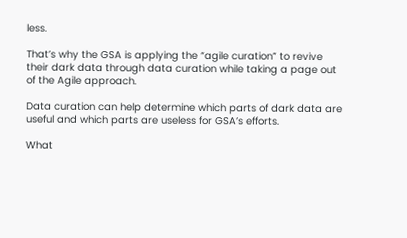less.

That’s why the GSA is applying the “agile curation” to revive their dark data through data curation while taking a page out of the Agile approach.

Data curation can help determine which parts of dark data are useful and which parts are useless for GSA’s efforts.

What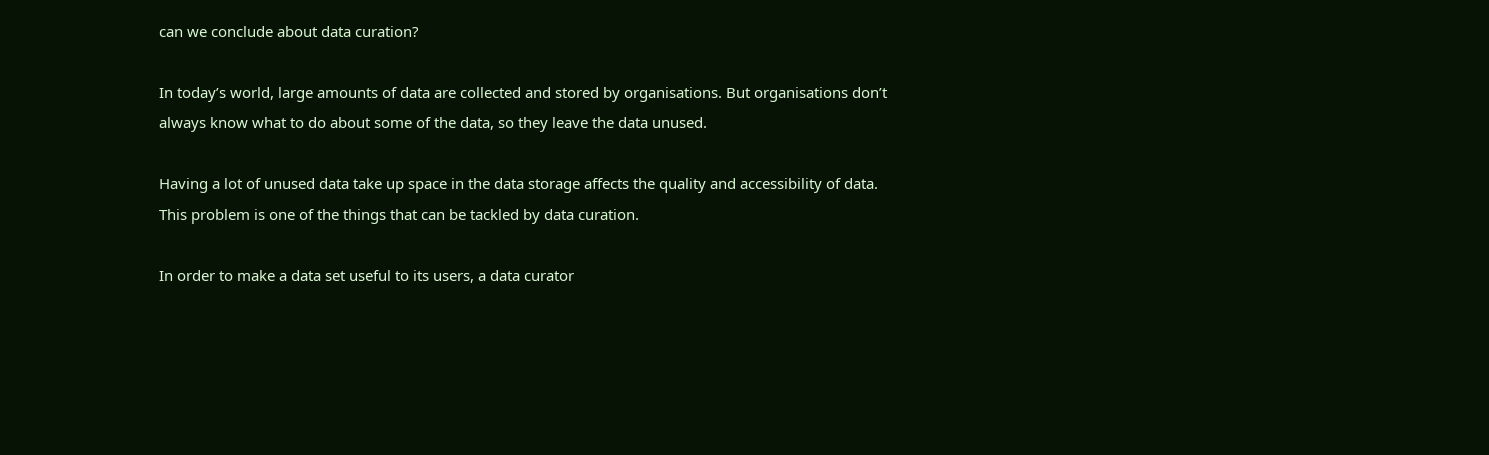can we conclude about data curation?

In today’s world, large amounts of data are collected and stored by organisations. But organisations don’t always know what to do about some of the data, so they leave the data unused.

Having a lot of unused data take up space in the data storage affects the quality and accessibility of data. This problem is one of the things that can be tackled by data curation.

In order to make a data set useful to its users, a data curator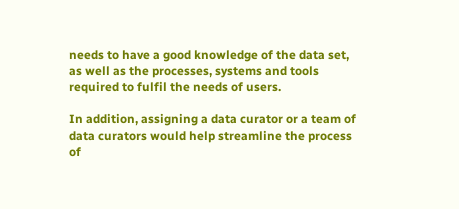needs to have a good knowledge of the data set, as well as the processes, systems and tools required to fulfil the needs of users.

In addition, assigning a data curator or a team of data curators would help streamline the process of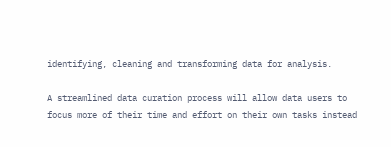identifying, cleaning and transforming data for analysis.

A streamlined data curation process will allow data users to focus more of their time and effort on their own tasks instead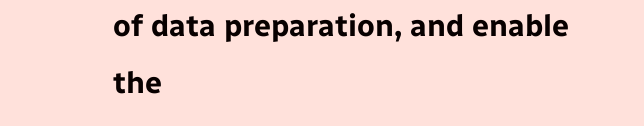of data preparation, and enable the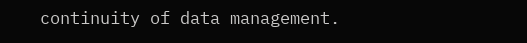continuity of data management.